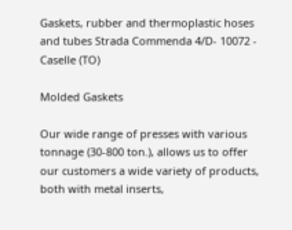Gaskets, rubber and thermoplastic hoses and tubes Strada Commenda 4/D- 10072 - Caselle (TO)

Molded Gaskets

Our wide range of presses with various tonnage (30-800 ton.), allows us to offer our customers a wide variety of products, both with metal inserts,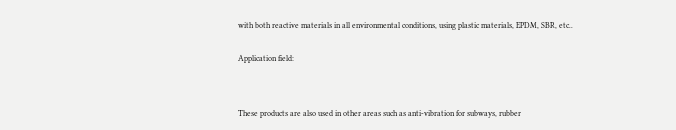with both reactive materials in all environmental conditions, using plastic materials, EPDM, SBR, etc..


Application field:




These products are also used in other areas such as anti-vibration for subways, rubber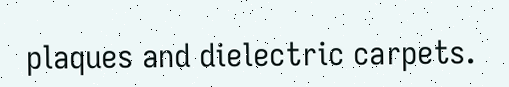plaques and dielectric carpets.